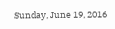Sunday, June 19, 2016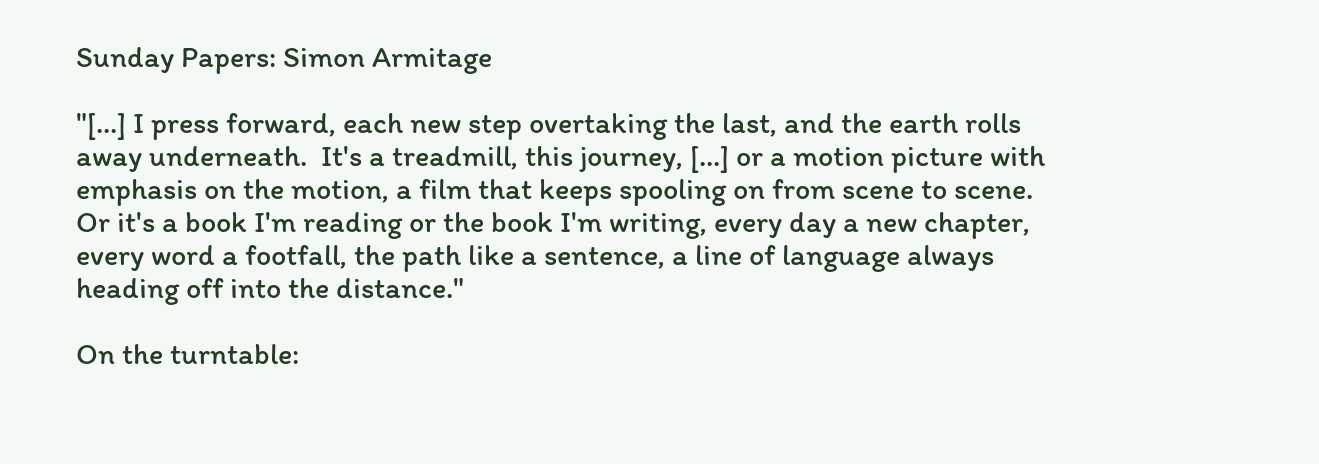Sunday Papers: Simon Armitage

"[...] I press forward, each new step overtaking the last, and the earth rolls away underneath.  It's a treadmill, this journey, [...] or a motion picture with emphasis on the motion, a film that keeps spooling on from scene to scene.  Or it's a book I'm reading or the book I'm writing, every day a new chapter, every word a footfall, the path like a sentence, a line of language always heading off into the distance."

On the turntable: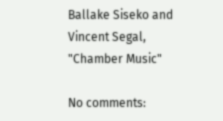Ballake Siseko and Vincent Segal,  "Chamber Music"

No comments: